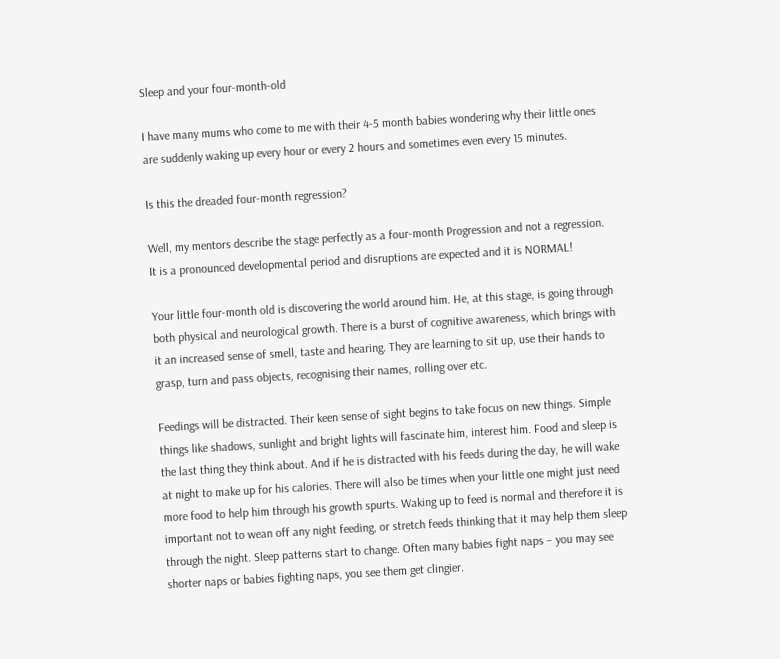Sleep and your four-month-old

I have many mums who come to me with their 4-5 month babies wondering why their little ones are suddenly waking up every hour or every 2 hours and sometimes even every 15 minutes.

Is this the dreaded four-month regression?

Well, my mentors describe the stage perfectly as a four-month Progression and not a regression. It is a pronounced developmental period and disruptions are expected and it is NORMAL!

Your little four-month old is discovering the world around him. He, at this stage, is going through both physical and neurological growth. There is a burst of cognitive awareness, which brings with it an increased sense of smell, taste and hearing. They are learning to sit up, use their hands to grasp, turn and pass objects, recognising their names, rolling over etc.

Feedings will be distracted. Their keen sense of sight begins to take focus on new things. Simple things like shadows, sunlight and bright lights will fascinate him, interest him. Food and sleep is the last thing they think about. And if he is distracted with his feeds during the day, he will wake at night to make up for his calories. There will also be times when your little one might just need more food to help him through his growth spurts. Waking up to feed is normal and therefore it is important not to wean off any night feeding, or stretch feeds thinking that it may help them sleep through the night. Sleep patterns start to change. Often many babies fight naps – you may see shorter naps or babies fighting naps, you see them get clingier.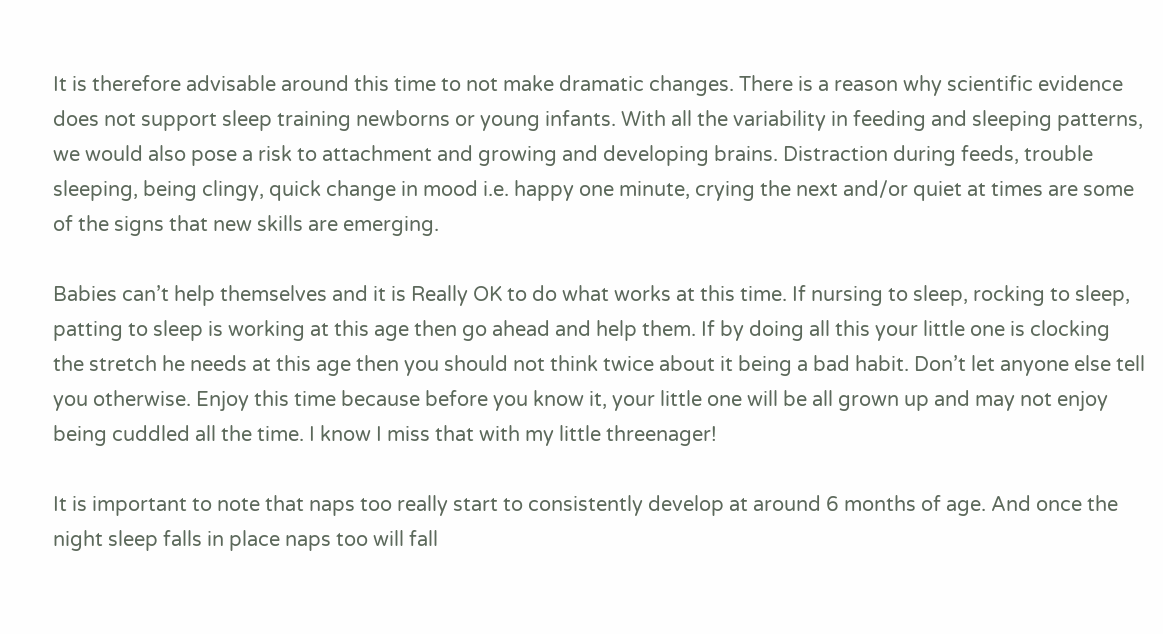It is therefore advisable around this time to not make dramatic changes. There is a reason why scientific evidence does not support sleep training newborns or young infants. With all the variability in feeding and sleeping patterns, we would also pose a risk to attachment and growing and developing brains. Distraction during feeds, trouble sleeping, being clingy, quick change in mood i.e. happy one minute, crying the next and/or quiet at times are some of the signs that new skills are emerging.

Babies can’t help themselves and it is Really OK to do what works at this time. If nursing to sleep, rocking to sleep, patting to sleep is working at this age then go ahead and help them. If by doing all this your little one is clocking the stretch he needs at this age then you should not think twice about it being a bad habit. Don’t let anyone else tell you otherwise. Enjoy this time because before you know it, your little one will be all grown up and may not enjoy being cuddled all the time. I know I miss that with my little threenager!

It is important to note that naps too really start to consistently develop at around 6 months of age. And once the night sleep falls in place naps too will fall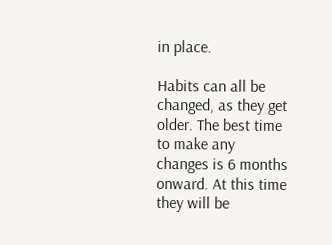in place.

Habits can all be changed, as they get older. The best time to make any changes is 6 months onward. At this time they will be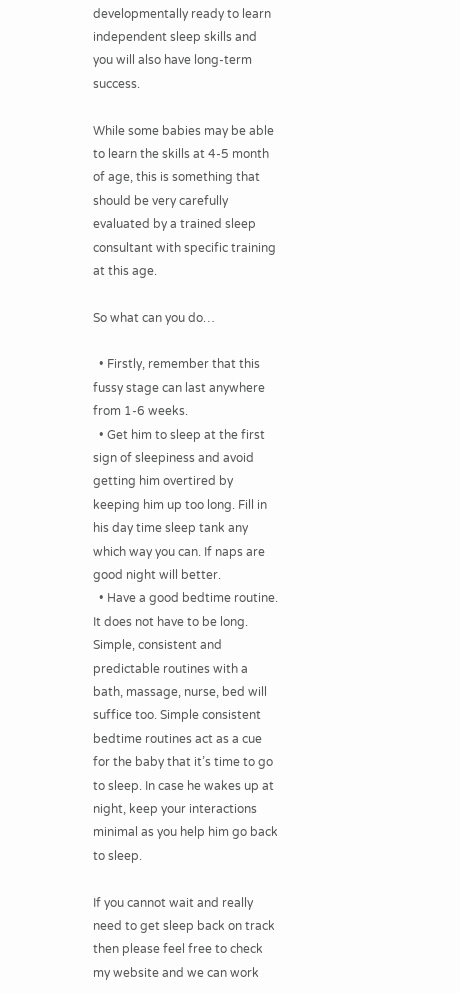developmentally ready to learn independent sleep skills and you will also have long-term success.

While some babies may be able to learn the skills at 4-5 month of age, this is something that should be very carefully evaluated by a trained sleep consultant with specific training at this age.

So what can you do…

  • Firstly, remember that this fussy stage can last anywhere from 1-6 weeks.
  • Get him to sleep at the first sign of sleepiness and avoid getting him overtired by keeping him up too long. Fill in his day time sleep tank any which way you can. If naps are good night will better.
  • Have a good bedtime routine. It does not have to be long. Simple, consistent and predictable routines with a bath, massage, nurse, bed will suffice too. Simple consistent bedtime routines act as a cue for the baby that it’s time to go to sleep. In case he wakes up at night, keep your interactions minimal as you help him go back to sleep.

If you cannot wait and really need to get sleep back on track then please feel free to check my website and we can work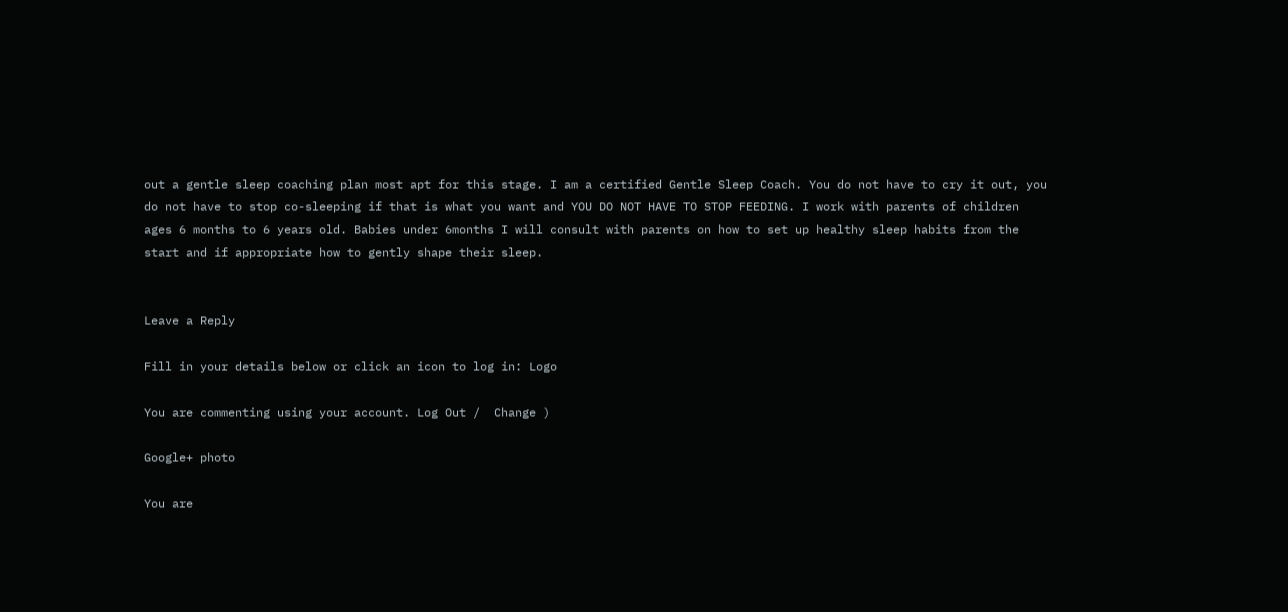out a gentle sleep coaching plan most apt for this stage. I am a certified Gentle Sleep Coach. You do not have to cry it out, you do not have to stop co-sleeping if that is what you want and YOU DO NOT HAVE TO STOP FEEDING. I work with parents of children ages 6 months to 6 years old. Babies under 6months I will consult with parents on how to set up healthy sleep habits from the start and if appropriate how to gently shape their sleep.


Leave a Reply

Fill in your details below or click an icon to log in: Logo

You are commenting using your account. Log Out /  Change )

Google+ photo

You are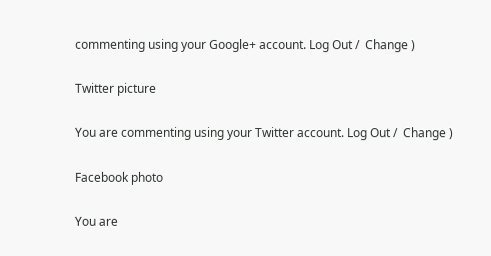commenting using your Google+ account. Log Out /  Change )

Twitter picture

You are commenting using your Twitter account. Log Out /  Change )

Facebook photo

You are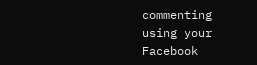commenting using your Facebook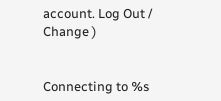account. Log Out /  Change )


Connecting to %s